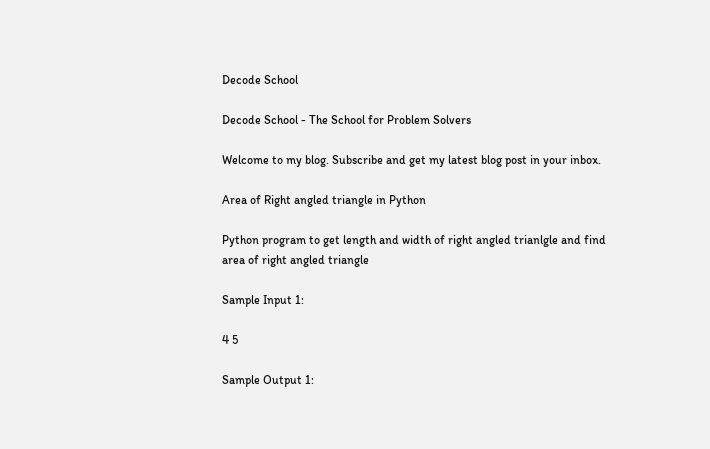Decode School

Decode School - The School for Problem Solvers

Welcome to my blog. Subscribe and get my latest blog post in your inbox.

Area of Right angled triangle in Python

Python program to get length and width of right angled trianlgle and find area of right angled triangle

Sample Input 1:

4 5

Sample Output 1: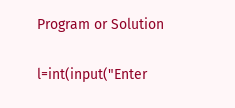Program or Solution

l=int(input("Enter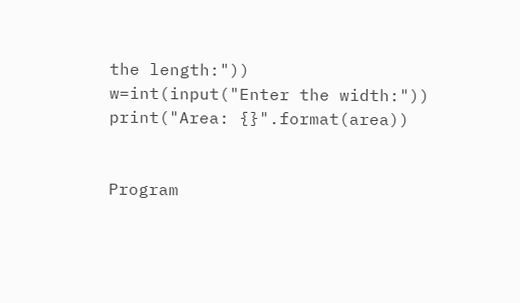the length:"))
w=int(input("Enter the width:"))
print("Area: {}".format(area))


Program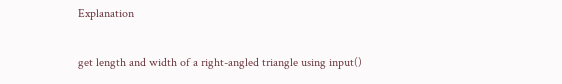Explanation

get length and width of a right-angled triangle using input()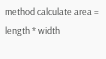method calculate area = length * width